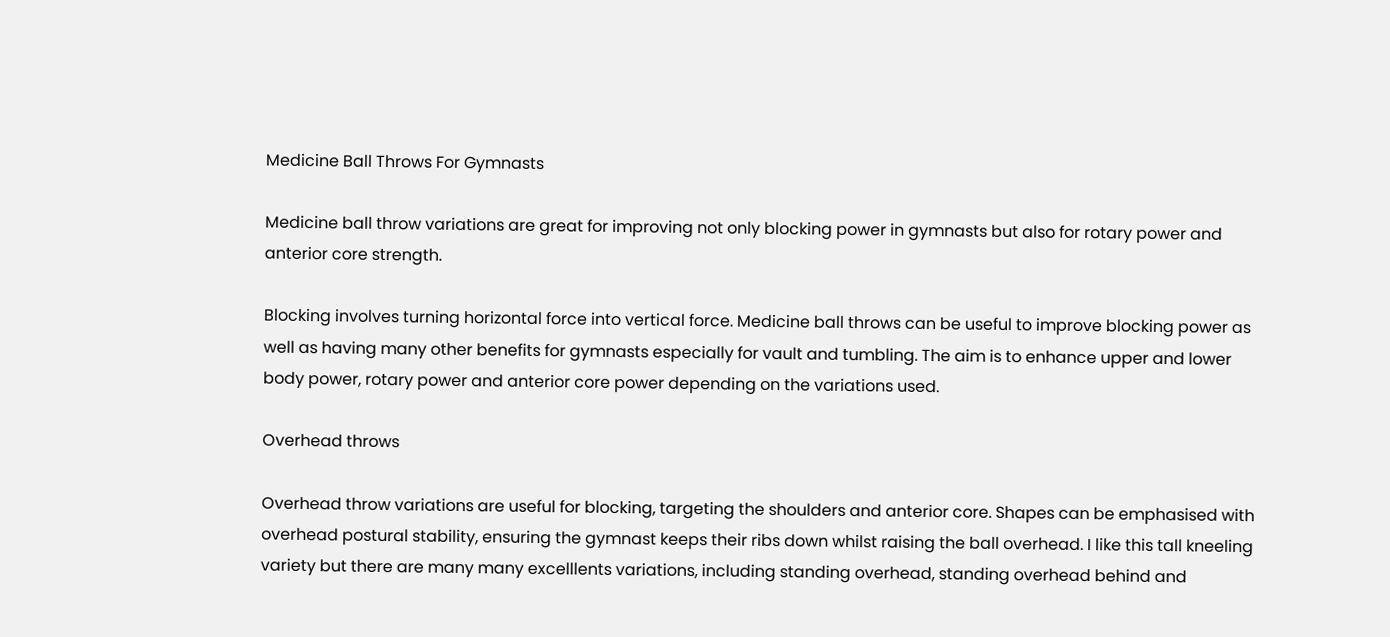Medicine Ball Throws For Gymnasts

Medicine ball throw variations are great for improving not only blocking power in gymnasts but also for rotary power and anterior core strength.

Blocking involves turning horizontal force into vertical force. Medicine ball throws can be useful to improve blocking power as well as having many other benefits for gymnasts especially for vault and tumbling. The aim is to enhance upper and lower body power, rotary power and anterior core power depending on the variations used.

Overhead throws

Overhead throw variations are useful for blocking, targeting the shoulders and anterior core. Shapes can be emphasised with overhead postural stability, ensuring the gymnast keeps their ribs down whilst raising the ball overhead. I like this tall kneeling variety but there are many many excelllents variations, including standing overhead, standing overhead behind and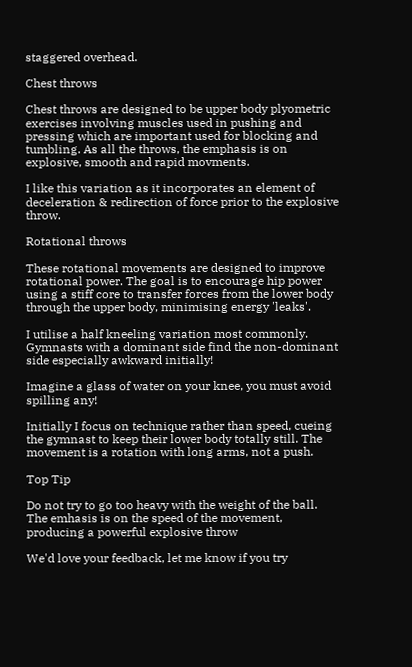staggered overhead.

Chest throws

Chest throws are designed to be upper body plyometric exercises involving muscles used in pushing and pressing which are important used for blocking and tumbling. As all the throws, the emphasis is on explosive, smooth and rapid movments.

I like this variation as it incorporates an element of deceleration & redirection of force prior to the explosive throw.

Rotational throws

These rotational movements are designed to improve rotational power. The goal is to encourage hip power using a stiff core to transfer forces from the lower body through the upper body, minimising energy 'leaks'.

I utilise a half kneeling variation most commonly. Gymnasts with a dominant side find the non-dominant side especially awkward initially!

Imagine a glass of water on your knee, you must avoid spilling any!

Initially I focus on technique rather than speed, cueing the gymnast to keep their lower body totally still. The movement is a rotation with long arms, not a push.

Top Tip

Do not try to go too heavy with the weight of the ball. The emhasis is on the speed of the movement, producing a powerful explosive throw

We'd love your feedback, let me know if you try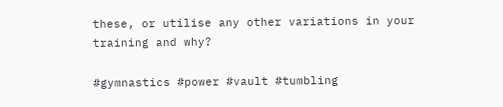these, or utilise any other variations in your training and why?

#gymnastics #power #vault #tumbling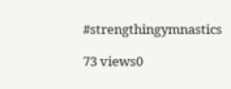#strengthingymnastics

73 views0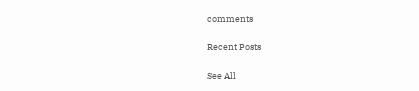comments

Recent Posts

See All